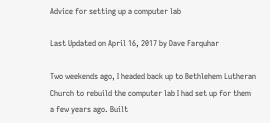Advice for setting up a computer lab

Last Updated on April 16, 2017 by Dave Farquhar

Two weekends ago, I headed back up to Bethlehem Lutheran Church to rebuild the computer lab I had set up for them a few years ago. Built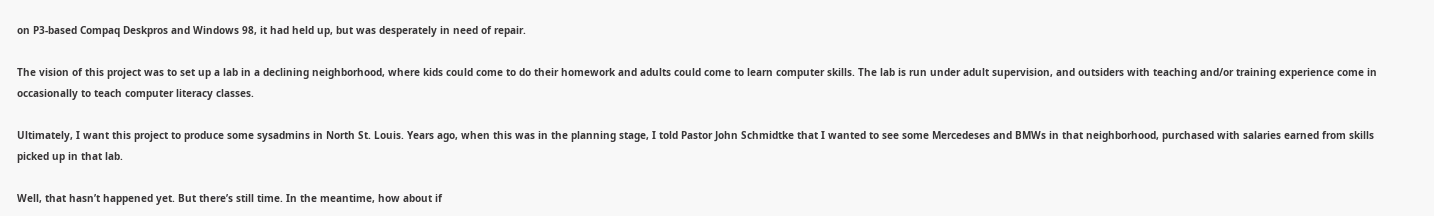on P3-based Compaq Deskpros and Windows 98, it had held up, but was desperately in need of repair.

The vision of this project was to set up a lab in a declining neighborhood, where kids could come to do their homework and adults could come to learn computer skills. The lab is run under adult supervision, and outsiders with teaching and/or training experience come in occasionally to teach computer literacy classes.

Ultimately, I want this project to produce some sysadmins in North St. Louis. Years ago, when this was in the planning stage, I told Pastor John Schmidtke that I wanted to see some Mercedeses and BMWs in that neighborhood, purchased with salaries earned from skills picked up in that lab.

Well, that hasn’t happened yet. But there’s still time. In the meantime, how about if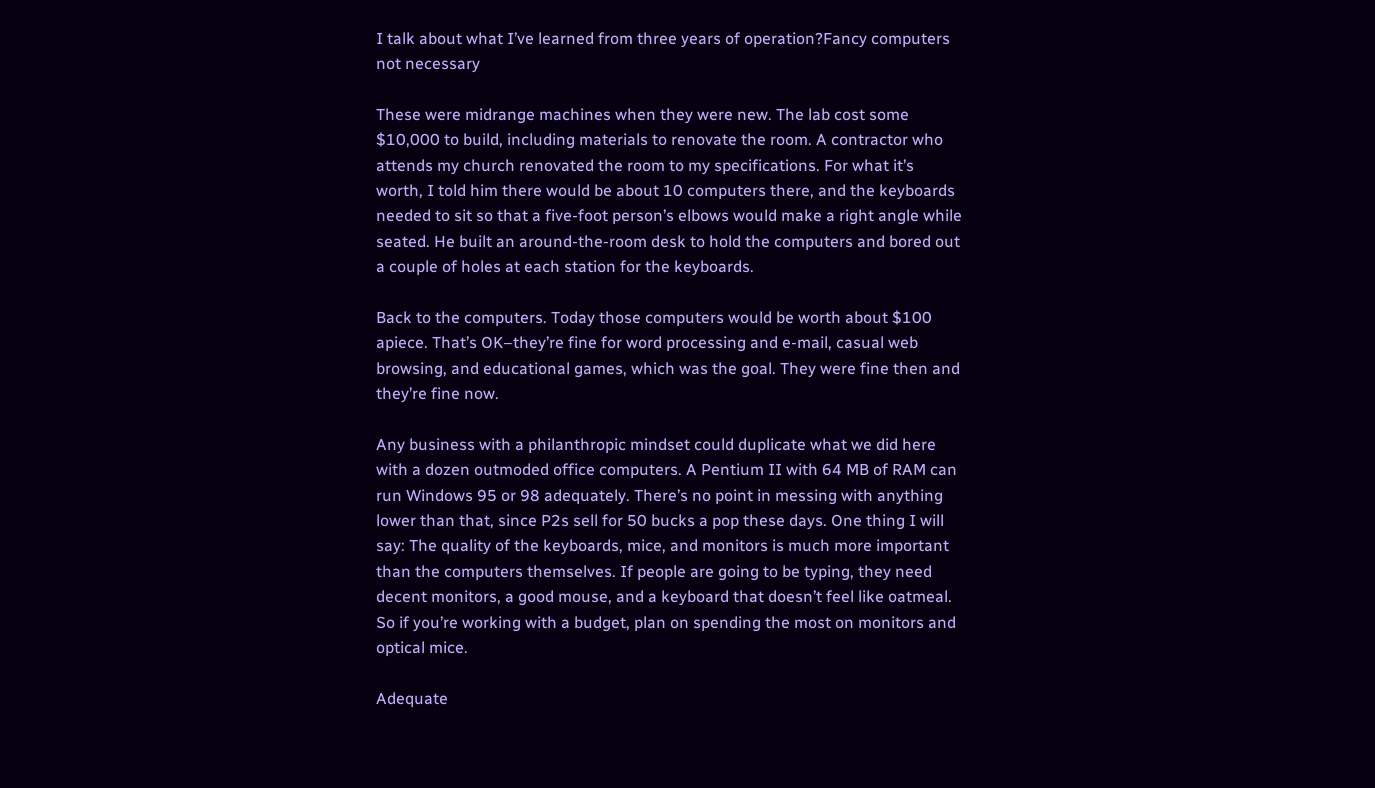I talk about what I’ve learned from three years of operation?Fancy computers not necessary

These were midrange machines when they were new. The lab cost some $10,000 to build, including materials to renovate the room. A contractor who attends my church renovated the room to my specifications. For what it’s worth, I told him there would be about 10 computers there, and the keyboards needed to sit so that a five-foot person’s elbows would make a right angle while seated. He built an around-the-room desk to hold the computers and bored out a couple of holes at each station for the keyboards.

Back to the computers. Today those computers would be worth about $100 apiece. That’s OK–they’re fine for word processing and e-mail, casual web browsing, and educational games, which was the goal. They were fine then and they’re fine now.

Any business with a philanthropic mindset could duplicate what we did here with a dozen outmoded office computers. A Pentium II with 64 MB of RAM can run Windows 95 or 98 adequately. There’s no point in messing with anything lower than that, since P2s sell for 50 bucks a pop these days. One thing I will say: The quality of the keyboards, mice, and monitors is much more important than the computers themselves. If people are going to be typing, they need decent monitors, a good mouse, and a keyboard that doesn’t feel like oatmeal. So if you’re working with a budget, plan on spending the most on monitors and optical mice.

Adequate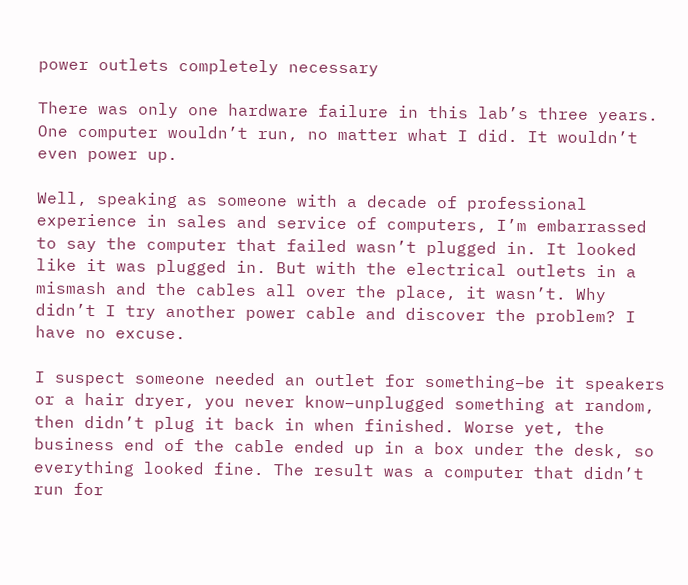power outlets completely necessary

There was only one hardware failure in this lab’s three years. One computer wouldn’t run, no matter what I did. It wouldn’t even power up.

Well, speaking as someone with a decade of professional experience in sales and service of computers, I’m embarrassed to say the computer that failed wasn’t plugged in. It looked like it was plugged in. But with the electrical outlets in a mismash and the cables all over the place, it wasn’t. Why didn’t I try another power cable and discover the problem? I have no excuse.

I suspect someone needed an outlet for something–be it speakers or a hair dryer, you never know–unplugged something at random, then didn’t plug it back in when finished. Worse yet, the business end of the cable ended up in a box under the desk, so everything looked fine. The result was a computer that didn’t run for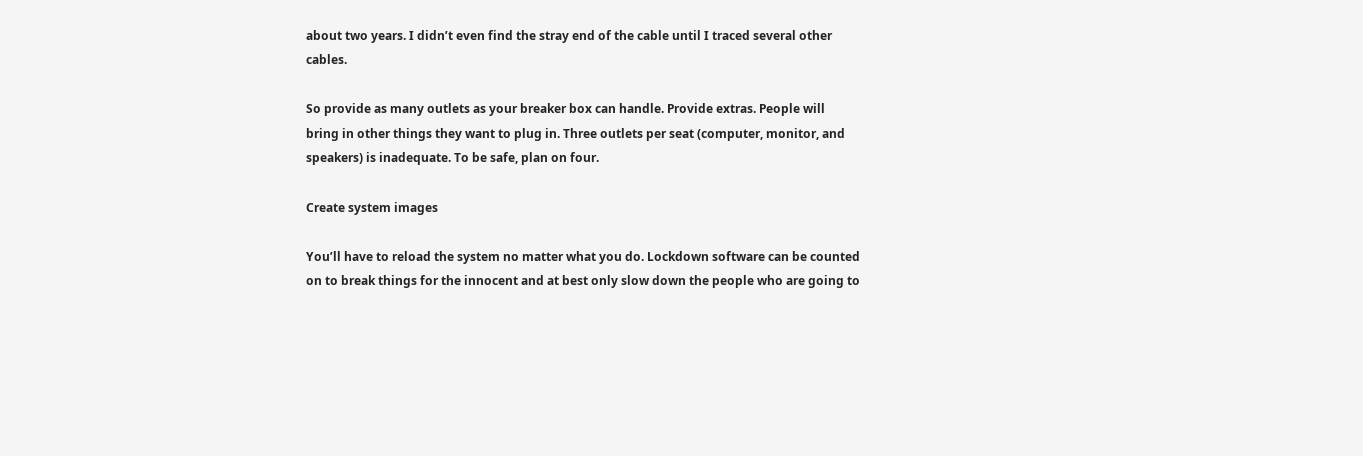about two years. I didn’t even find the stray end of the cable until I traced several other cables.

So provide as many outlets as your breaker box can handle. Provide extras. People will bring in other things they want to plug in. Three outlets per seat (computer, monitor, and speakers) is inadequate. To be safe, plan on four.

Create system images

You’ll have to reload the system no matter what you do. Lockdown software can be counted on to break things for the innocent and at best only slow down the people who are going to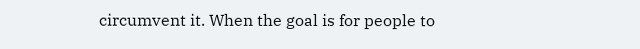circumvent it. When the goal is for people to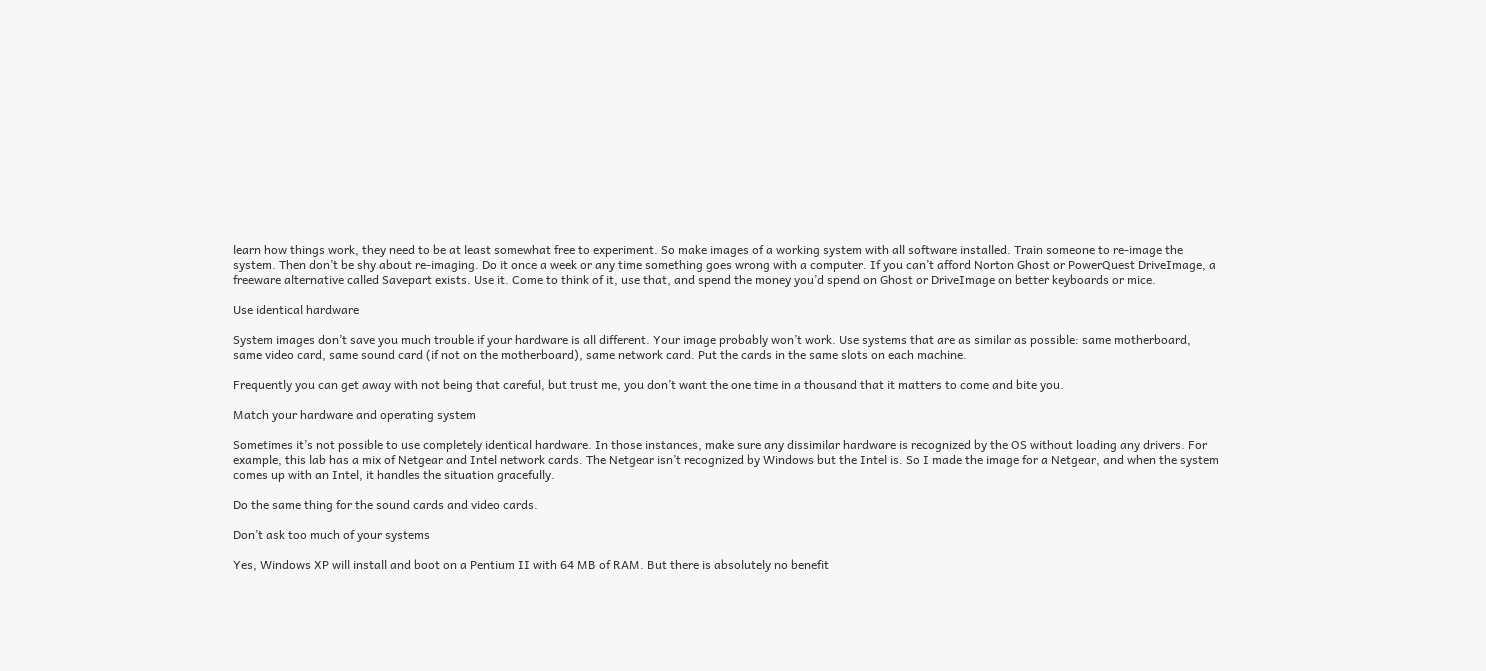learn how things work, they need to be at least somewhat free to experiment. So make images of a working system with all software installed. Train someone to re-image the system. Then don’t be shy about re-imaging. Do it once a week or any time something goes wrong with a computer. If you can’t afford Norton Ghost or PowerQuest DriveImage, a freeware alternative called Savepart exists. Use it. Come to think of it, use that, and spend the money you’d spend on Ghost or DriveImage on better keyboards or mice.

Use identical hardware

System images don’t save you much trouble if your hardware is all different. Your image probably won’t work. Use systems that are as similar as possible: same motherboard, same video card, same sound card (if not on the motherboard), same network card. Put the cards in the same slots on each machine.

Frequently you can get away with not being that careful, but trust me, you don’t want the one time in a thousand that it matters to come and bite you.

Match your hardware and operating system

Sometimes it’s not possible to use completely identical hardware. In those instances, make sure any dissimilar hardware is recognized by the OS without loading any drivers. For example, this lab has a mix of Netgear and Intel network cards. The Netgear isn’t recognized by Windows but the Intel is. So I made the image for a Netgear, and when the system comes up with an Intel, it handles the situation gracefully.

Do the same thing for the sound cards and video cards.

Don’t ask too much of your systems

Yes, Windows XP will install and boot on a Pentium II with 64 MB of RAM. But there is absolutely no benefit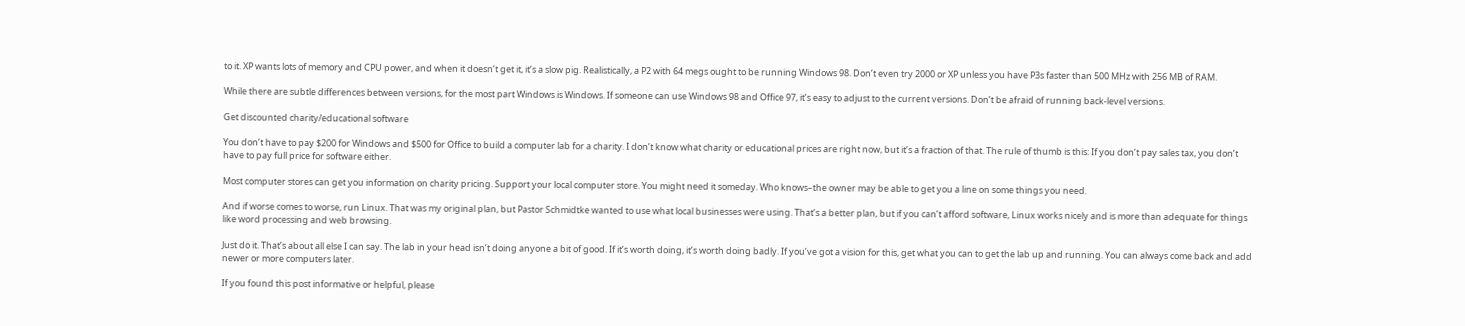to it. XP wants lots of memory and CPU power, and when it doesn’t get it, it’s a slow pig. Realistically, a P2 with 64 megs ought to be running Windows 98. Don’t even try 2000 or XP unless you have P3s faster than 500 MHz with 256 MB of RAM.

While there are subtle differences between versions, for the most part Windows is Windows. If someone can use Windows 98 and Office 97, it’s easy to adjust to the current versions. Don’t be afraid of running back-level versions.

Get discounted charity/educational software

You don’t have to pay $200 for Windows and $500 for Office to build a computer lab for a charity. I don’t know what charity or educational prices are right now, but it’s a fraction of that. The rule of thumb is this: If you don’t pay sales tax, you don’t have to pay full price for software either.

Most computer stores can get you information on charity pricing. Support your local computer store. You might need it someday. Who knows–the owner may be able to get you a line on some things you need.

And if worse comes to worse, run Linux. That was my original plan, but Pastor Schmidtke wanted to use what local businesses were using. That’s a better plan, but if you can’t afford software, Linux works nicely and is more than adequate for things like word processing and web browsing.

Just do it. That’s about all else I can say. The lab in your head isn’t doing anyone a bit of good. If it’s worth doing, it’s worth doing badly. If you’ve got a vision for this, get what you can to get the lab up and running. You can always come back and add newer or more computers later.

If you found this post informative or helpful, please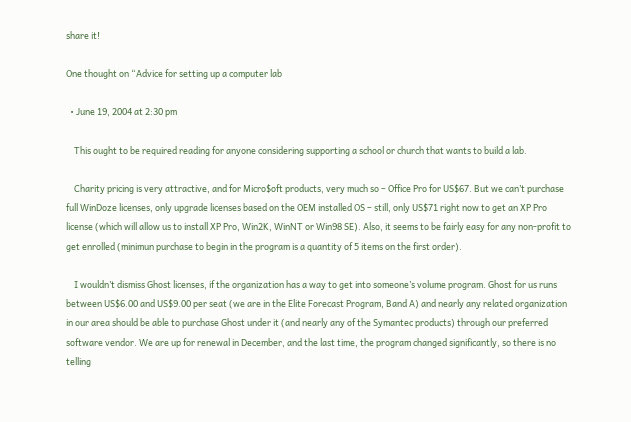share it!

One thought on “Advice for setting up a computer lab

  • June 19, 2004 at 2:30 pm

    This ought to be required reading for anyone considering supporting a school or church that wants to build a lab.

    Charity pricing is very attractive, and for Micro$oft products, very much so – Office Pro for US$67. But we can’t purchase full WinDoze licenses, only upgrade licenses based on the OEM installed OS – still, only US$71 right now to get an XP Pro license (which will allow us to install XP Pro, Win2K, WinNT or Win98 SE). Also, it seems to be fairly easy for any non-profit to get enrolled (minimun purchase to begin in the program is a quantity of 5 items on the first order).

    I wouldn’t dismiss Ghost licenses, if the organization has a way to get into someone’s volume program. Ghost for us runs between US$6.00 and US$9.00 per seat (we are in the Elite Forecast Program, Band A) and nearly any related organization in our area should be able to purchase Ghost under it (and nearly any of the Symantec products) through our preferred software vendor. We are up for renewal in December, and the last time, the program changed significantly, so there is no telling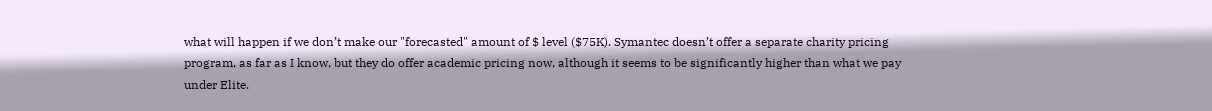what will happen if we don’t make our "forecasted" amount of $ level ($75K). Symantec doesn’t offer a separate charity pricing program, as far as I know, but they do offer academic pricing now, although it seems to be significantly higher than what we pay under Elite.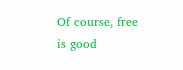Of course, free is good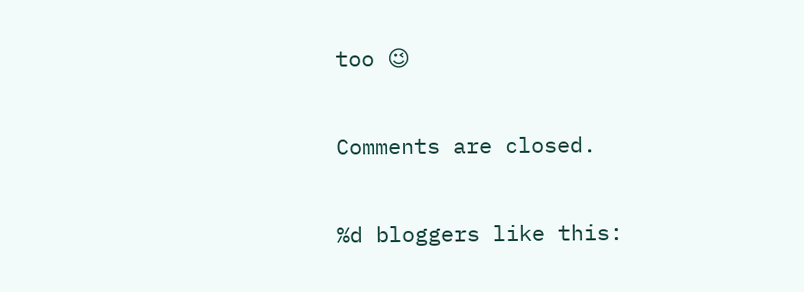too 😉

Comments are closed.

%d bloggers like this: